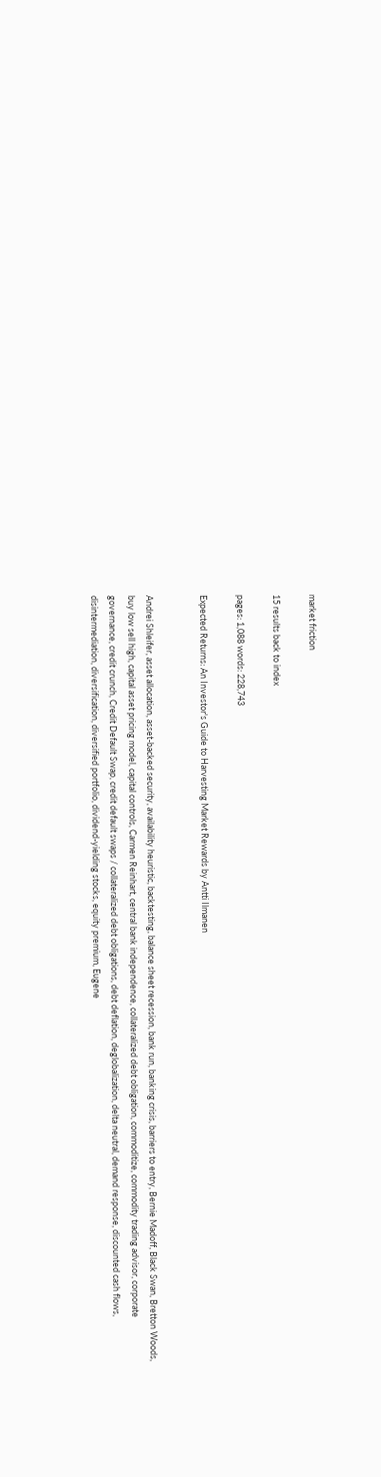market friction

15 results back to index

pages: 1,088 words: 228,743

Expected Returns: An Investor's Guide to Harvesting Market Rewards by Antti Ilmanen


Andrei Shleifer, asset allocation, asset-backed security, availability heuristic, backtesting, balance sheet recession, bank run, banking crisis, barriers to entry, Bernie Madoff, Black Swan, Bretton Woods, buy low sell high, capital asset pricing model, capital controls, Carmen Reinhart, central bank independence, collateralized debt obligation, commoditize, commodity trading advisor, corporate governance, credit crunch, Credit Default Swap, credit default swaps / collateralized debt obligations, debt deflation, deglobalization, delta neutral, demand response, discounted cash flows, disintermediation, diversification, diversified portfolio, dividend-yielding stocks, equity premium, Eugene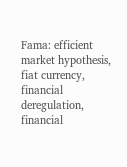Fama: efficient market hypothesis, fiat currency, financial deregulation, financial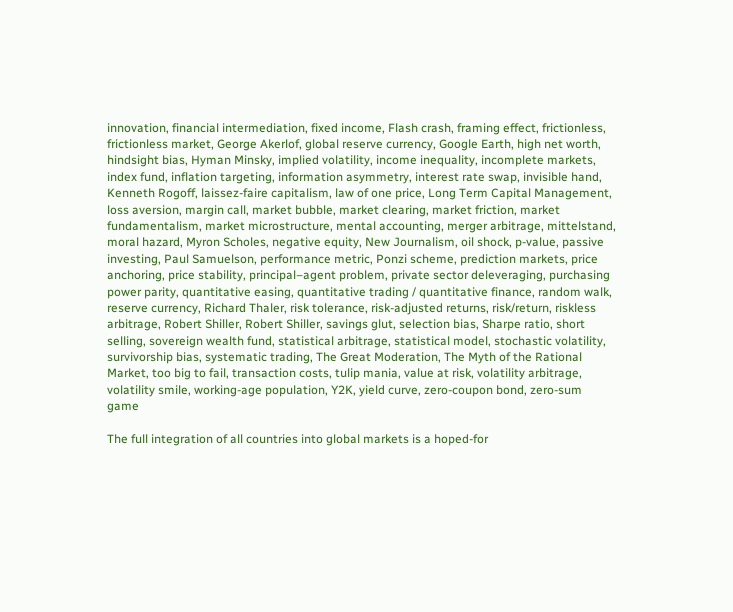innovation, financial intermediation, fixed income, Flash crash, framing effect, frictionless, frictionless market, George Akerlof, global reserve currency, Google Earth, high net worth, hindsight bias, Hyman Minsky, implied volatility, income inequality, incomplete markets, index fund, inflation targeting, information asymmetry, interest rate swap, invisible hand, Kenneth Rogoff, laissez-faire capitalism, law of one price, Long Term Capital Management, loss aversion, margin call, market bubble, market clearing, market friction, market fundamentalism, market microstructure, mental accounting, merger arbitrage, mittelstand, moral hazard, Myron Scholes, negative equity, New Journalism, oil shock, p-value, passive investing, Paul Samuelson, performance metric, Ponzi scheme, prediction markets, price anchoring, price stability, principal–agent problem, private sector deleveraging, purchasing power parity, quantitative easing, quantitative trading / quantitative finance, random walk, reserve currency, Richard Thaler, risk tolerance, risk-adjusted returns, risk/return, riskless arbitrage, Robert Shiller, Robert Shiller, savings glut, selection bias, Sharpe ratio, short selling, sovereign wealth fund, statistical arbitrage, statistical model, stochastic volatility, survivorship bias, systematic trading, The Great Moderation, The Myth of the Rational Market, too big to fail, transaction costs, tulip mania, value at risk, volatility arbitrage, volatility smile, working-age population, Y2K, yield curve, zero-coupon bond, zero-sum game

The full integration of all countries into global markets is a hoped-for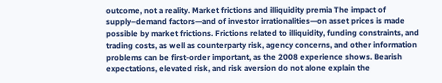outcome, not a reality. Market frictions and illiquidity premia The impact of supply–demand factors—and of investor irrationalities—on asset prices is made possible by market frictions. Frictions related to illiquidity, funding constraints, and trading costs, as well as counterparty risk, agency concerns, and other information problems can be first-order important, as the 2008 experience shows. Bearish expectations, elevated risk, and risk aversion do not alone explain the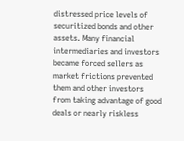distressed price levels of securitized bonds and other assets. Many financial intermediaries and investors became forced sellers as market frictions prevented them and other investors from taking advantage of good deals or nearly riskless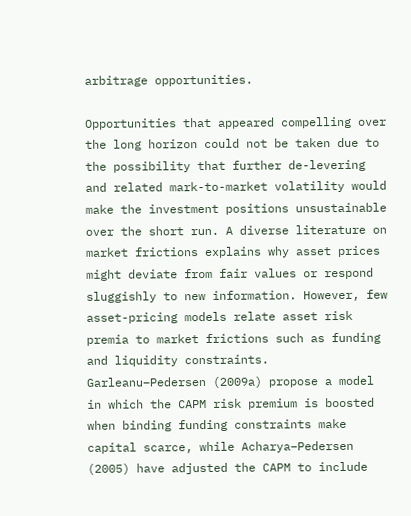arbitrage opportunities.

Opportunities that appeared compelling over the long horizon could not be taken due to the possibility that further de-levering and related mark-to-market volatility would make the investment positions unsustainable over the short run. A diverse literature on market frictions explains why asset prices might deviate from fair values or respond sluggishly to new information. However, few asset-pricing models relate asset risk premia to market frictions such as funding and liquidity constraints. Garleanu–Pedersen (2009a) propose a model in which the CAPM risk premium is boosted when binding funding constraints make capital scarce, while Acharya–Pedersen (2005) have adjusted the CAPM to include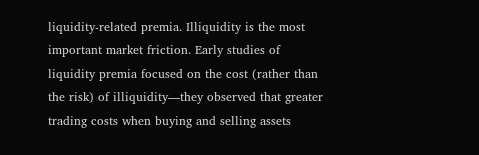liquidity-related premia. Illiquidity is the most important market friction. Early studies of liquidity premia focused on the cost (rather than the risk) of illiquidity—they observed that greater trading costs when buying and selling assets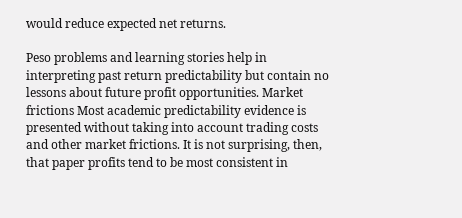would reduce expected net returns.

Peso problems and learning stories help in interpreting past return predictability but contain no lessons about future profit opportunities. Market frictions Most academic predictability evidence is presented without taking into account trading costs and other market frictions. It is not surprising, then, that paper profits tend to be most consistent in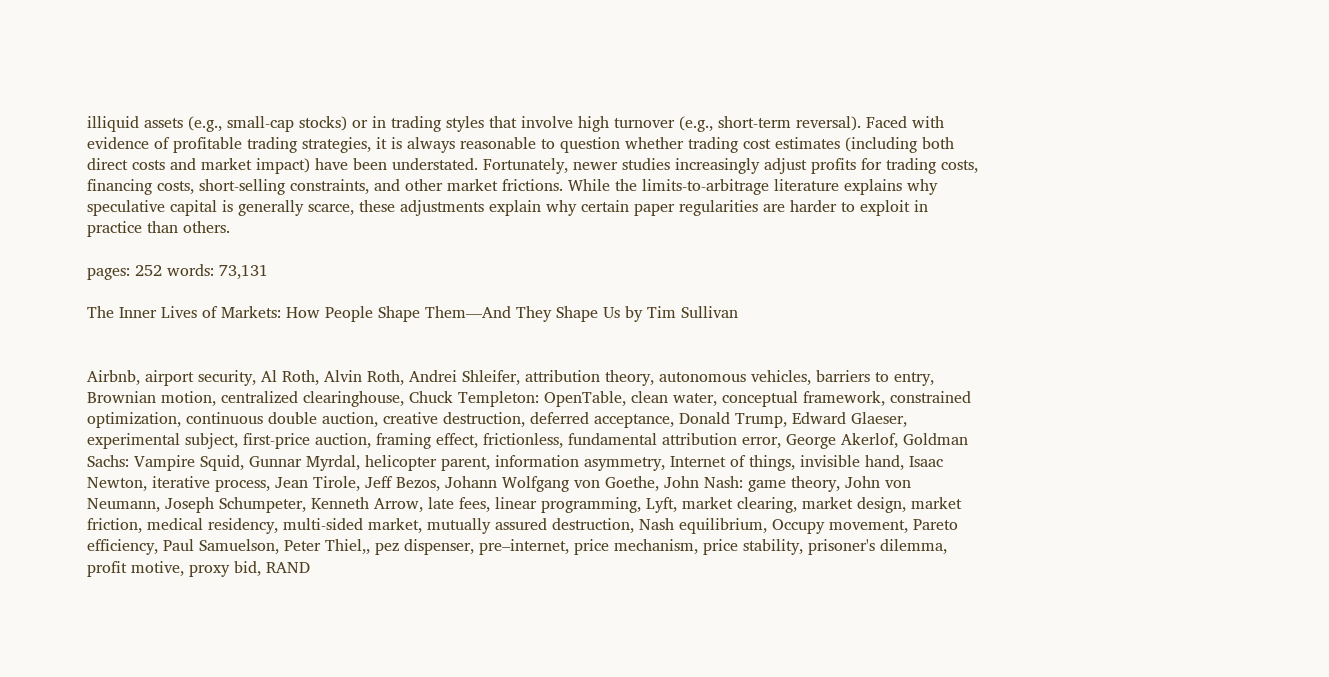illiquid assets (e.g., small-cap stocks) or in trading styles that involve high turnover (e.g., short-term reversal). Faced with evidence of profitable trading strategies, it is always reasonable to question whether trading cost estimates (including both direct costs and market impact) have been understated. Fortunately, newer studies increasingly adjust profits for trading costs, financing costs, short-selling constraints, and other market frictions. While the limits-to-arbitrage literature explains why speculative capital is generally scarce, these adjustments explain why certain paper regularities are harder to exploit in practice than others.

pages: 252 words: 73,131

The Inner Lives of Markets: How People Shape Them—And They Shape Us by Tim Sullivan


Airbnb, airport security, Al Roth, Alvin Roth, Andrei Shleifer, attribution theory, autonomous vehicles, barriers to entry, Brownian motion, centralized clearinghouse, Chuck Templeton: OpenTable, clean water, conceptual framework, constrained optimization, continuous double auction, creative destruction, deferred acceptance, Donald Trump, Edward Glaeser, experimental subject, first-price auction, framing effect, frictionless, fundamental attribution error, George Akerlof, Goldman Sachs: Vampire Squid, Gunnar Myrdal, helicopter parent, information asymmetry, Internet of things, invisible hand, Isaac Newton, iterative process, Jean Tirole, Jeff Bezos, Johann Wolfgang von Goethe, John Nash: game theory, John von Neumann, Joseph Schumpeter, Kenneth Arrow, late fees, linear programming, Lyft, market clearing, market design, market friction, medical residency, multi-sided market, mutually assured destruction, Nash equilibrium, Occupy movement, Pareto efficiency, Paul Samuelson, Peter Thiel,, pez dispenser, pre–internet, price mechanism, price stability, prisoner's dilemma, profit motive, proxy bid, RAND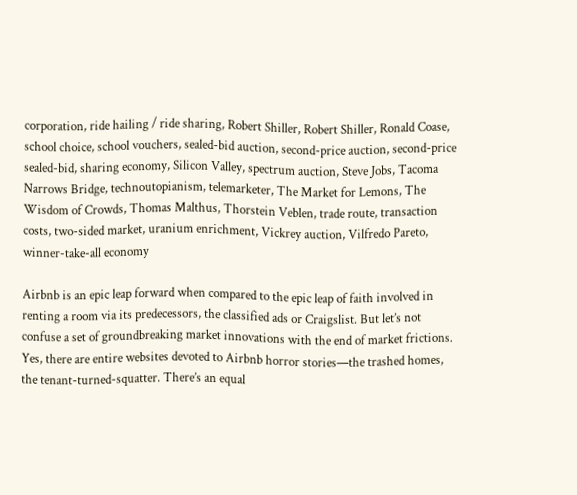corporation, ride hailing / ride sharing, Robert Shiller, Robert Shiller, Ronald Coase, school choice, school vouchers, sealed-bid auction, second-price auction, second-price sealed-bid, sharing economy, Silicon Valley, spectrum auction, Steve Jobs, Tacoma Narrows Bridge, technoutopianism, telemarketer, The Market for Lemons, The Wisdom of Crowds, Thomas Malthus, Thorstein Veblen, trade route, transaction costs, two-sided market, uranium enrichment, Vickrey auction, Vilfredo Pareto, winner-take-all economy

Airbnb is an epic leap forward when compared to the epic leap of faith involved in renting a room via its predecessors, the classified ads or Craigslist. But let’s not confuse a set of groundbreaking market innovations with the end of market frictions. Yes, there are entire websites devoted to Airbnb horror stories—the trashed homes, the tenant-turned-squatter. There’s an equal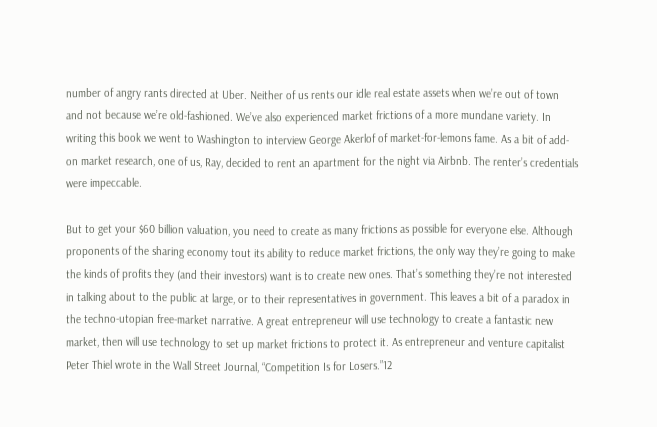number of angry rants directed at Uber. Neither of us rents our idle real estate assets when we’re out of town and not because we’re old-fashioned. We’ve also experienced market frictions of a more mundane variety. In writing this book we went to Washington to interview George Akerlof of market-for-lemons fame. As a bit of add-on market research, one of us, Ray, decided to rent an apartment for the night via Airbnb. The renter’s credentials were impeccable.

But to get your $60 billion valuation, you need to create as many frictions as possible for everyone else. Although proponents of the sharing economy tout its ability to reduce market frictions, the only way they’re going to make the kinds of profits they (and their investors) want is to create new ones. That’s something they’re not interested in talking about to the public at large, or to their representatives in government. This leaves a bit of a paradox in the techno-utopian free-market narrative. A great entrepreneur will use technology to create a fantastic new market, then will use technology to set up market frictions to protect it. As entrepreneur and venture capitalist Peter Thiel wrote in the Wall Street Journal, “Competition Is for Losers.”12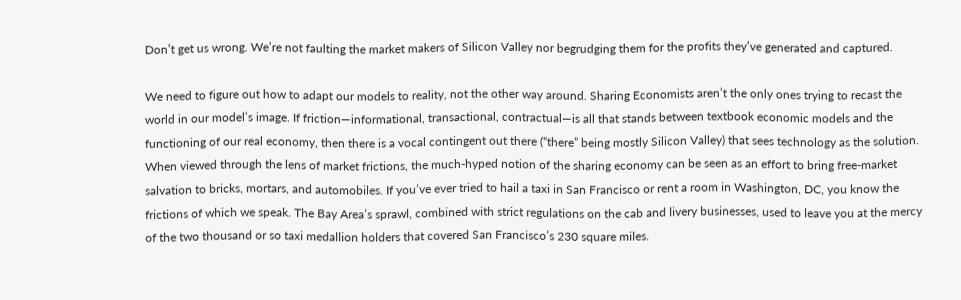Don’t get us wrong. We’re not faulting the market makers of Silicon Valley nor begrudging them for the profits they’ve generated and captured.

We need to figure out how to adapt our models to reality, not the other way around. Sharing Economists aren’t the only ones trying to recast the world in our model’s image. If friction—informational, transactional, contractual—is all that stands between textbook economic models and the functioning of our real economy, then there is a vocal contingent out there (“there” being mostly Silicon Valley) that sees technology as the solution. When viewed through the lens of market frictions, the much-hyped notion of the sharing economy can be seen as an effort to bring free-market salvation to bricks, mortars, and automobiles. If you’ve ever tried to hail a taxi in San Francisco or rent a room in Washington, DC, you know the frictions of which we speak. The Bay Area’s sprawl, combined with strict regulations on the cab and livery businesses, used to leave you at the mercy of the two thousand or so taxi medallion holders that covered San Francisco’s 230 square miles.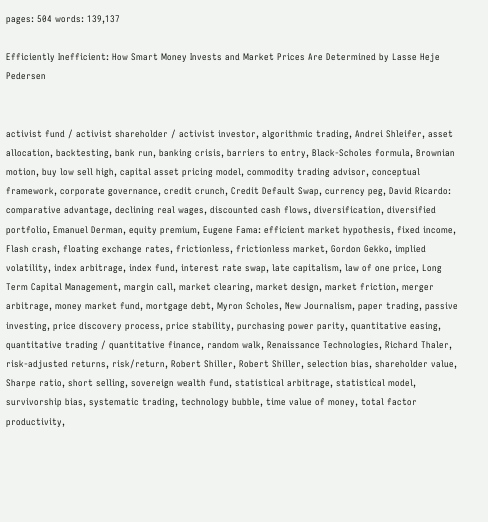pages: 504 words: 139,137

Efficiently Inefficient: How Smart Money Invests and Market Prices Are Determined by Lasse Heje Pedersen


activist fund / activist shareholder / activist investor, algorithmic trading, Andrei Shleifer, asset allocation, backtesting, bank run, banking crisis, barriers to entry, Black-Scholes formula, Brownian motion, buy low sell high, capital asset pricing model, commodity trading advisor, conceptual framework, corporate governance, credit crunch, Credit Default Swap, currency peg, David Ricardo: comparative advantage, declining real wages, discounted cash flows, diversification, diversified portfolio, Emanuel Derman, equity premium, Eugene Fama: efficient market hypothesis, fixed income, Flash crash, floating exchange rates, frictionless, frictionless market, Gordon Gekko, implied volatility, index arbitrage, index fund, interest rate swap, late capitalism, law of one price, Long Term Capital Management, margin call, market clearing, market design, market friction, merger arbitrage, money market fund, mortgage debt, Myron Scholes, New Journalism, paper trading, passive investing, price discovery process, price stability, purchasing power parity, quantitative easing, quantitative trading / quantitative finance, random walk, Renaissance Technologies, Richard Thaler, risk-adjusted returns, risk/return, Robert Shiller, Robert Shiller, selection bias, shareholder value, Sharpe ratio, short selling, sovereign wealth fund, statistical arbitrage, statistical model, survivorship bias, systematic trading, technology bubble, time value of money, total factor productivity,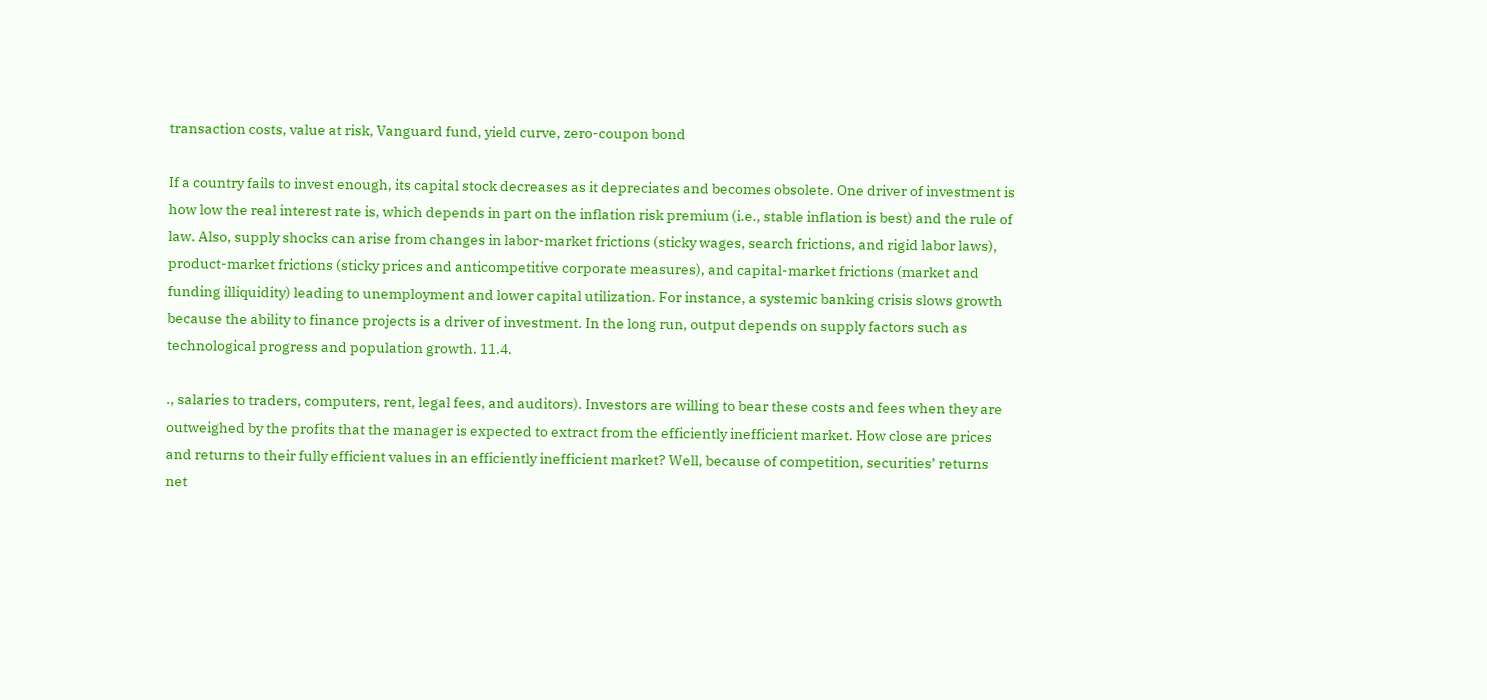transaction costs, value at risk, Vanguard fund, yield curve, zero-coupon bond

If a country fails to invest enough, its capital stock decreases as it depreciates and becomes obsolete. One driver of investment is how low the real interest rate is, which depends in part on the inflation risk premium (i.e., stable inflation is best) and the rule of law. Also, supply shocks can arise from changes in labor-market frictions (sticky wages, search frictions, and rigid labor laws), product-market frictions (sticky prices and anticompetitive corporate measures), and capital-market frictions (market and funding illiquidity) leading to unemployment and lower capital utilization. For instance, a systemic banking crisis slows growth because the ability to finance projects is a driver of investment. In the long run, output depends on supply factors such as technological progress and population growth. 11.4.

., salaries to traders, computers, rent, legal fees, and auditors). Investors are willing to bear these costs and fees when they are outweighed by the profits that the manager is expected to extract from the efficiently inefficient market. How close are prices and returns to their fully efficient values in an efficiently inefficient market? Well, because of competition, securities’ returns net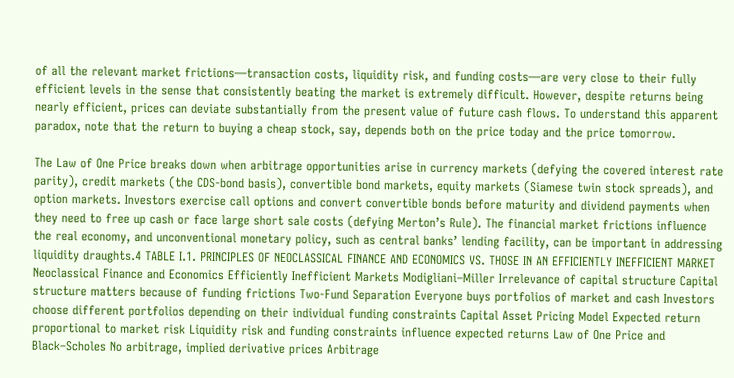of all the relevant market frictions—transaction costs, liquidity risk, and funding costs—are very close to their fully efficient levels in the sense that consistently beating the market is extremely difficult. However, despite returns being nearly efficient, prices can deviate substantially from the present value of future cash flows. To understand this apparent paradox, note that the return to buying a cheap stock, say, depends both on the price today and the price tomorrow.

The Law of One Price breaks down when arbitrage opportunities arise in currency markets (defying the covered interest rate parity), credit markets (the CDS-bond basis), convertible bond markets, equity markets (Siamese twin stock spreads), and option markets. Investors exercise call options and convert convertible bonds before maturity and dividend payments when they need to free up cash or face large short sale costs (defying Merton’s Rule). The financial market frictions influence the real economy, and unconventional monetary policy, such as central banks’ lending facility, can be important in addressing liquidity draughts.4 TABLE I.1. PRINCIPLES OF NEOCLASSICAL FINANCE AND ECONOMICS VS. THOSE IN AN EFFICIENTLY INEFFICIENT MARKET Neoclassical Finance and Economics Efficiently Inefficient Markets Modigliani–Miller Irrelevance of capital structure Capital structure matters because of funding frictions Two-Fund Separation Everyone buys portfolios of market and cash Investors choose different portfolios depending on their individual funding constraints Capital Asset Pricing Model Expected return proportional to market risk Liquidity risk and funding constraints influence expected returns Law of One Price and Black–Scholes No arbitrage, implied derivative prices Arbitrage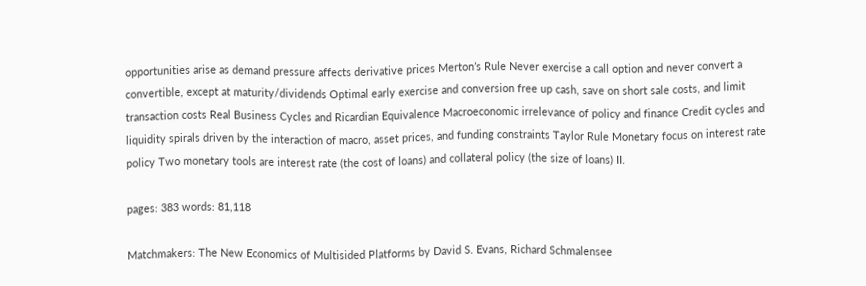opportunities arise as demand pressure affects derivative prices Merton’s Rule Never exercise a call option and never convert a convertible, except at maturity/dividends Optimal early exercise and conversion free up cash, save on short sale costs, and limit transaction costs Real Business Cycles and Ricardian Equivalence Macroeconomic irrelevance of policy and finance Credit cycles and liquidity spirals driven by the interaction of macro, asset prices, and funding constraints Taylor Rule Monetary focus on interest rate policy Two monetary tools are interest rate (the cost of loans) and collateral policy (the size of loans) II.

pages: 383 words: 81,118

Matchmakers: The New Economics of Multisided Platforms by David S. Evans, Richard Schmalensee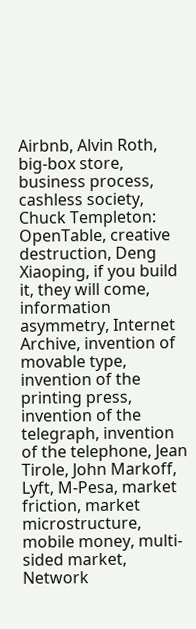Airbnb, Alvin Roth, big-box store, business process, cashless society, Chuck Templeton: OpenTable, creative destruction, Deng Xiaoping, if you build it, they will come, information asymmetry, Internet Archive, invention of movable type, invention of the printing press, invention of the telegraph, invention of the telephone, Jean Tirole, John Markoff, Lyft, M-Pesa, market friction, market microstructure, mobile money, multi-sided market, Network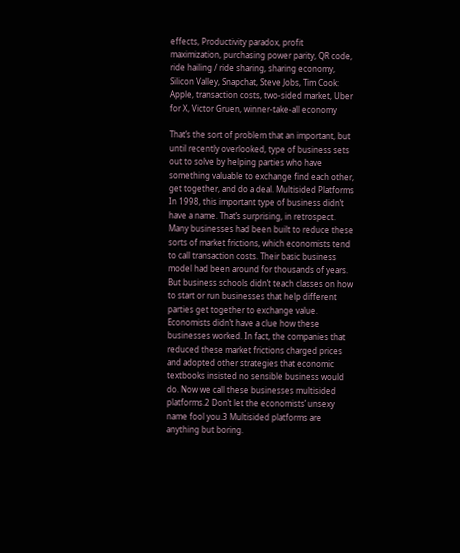effects, Productivity paradox, profit maximization, purchasing power parity, QR code, ride hailing / ride sharing, sharing economy, Silicon Valley, Snapchat, Steve Jobs, Tim Cook: Apple, transaction costs, two-sided market, Uber for X, Victor Gruen, winner-take-all economy

That’s the sort of problem that an important, but until recently overlooked, type of business sets out to solve by helping parties who have something valuable to exchange find each other, get together, and do a deal. Multisided Platforms In 1998, this important type of business didn’t have a name. That’s surprising, in retrospect. Many businesses had been built to reduce these sorts of market frictions, which economists tend to call transaction costs. Their basic business model had been around for thousands of years. But business schools didn’t teach classes on how to start or run businesses that help different parties get together to exchange value. Economists didn’t have a clue how these businesses worked. In fact, the companies that reduced these market frictions charged prices and adopted other strategies that economic textbooks insisted no sensible business would do. Now we call these businesses multisided platforms.2 Don’t let the economists’ unsexy name fool you.3 Multisided platforms are anything but boring.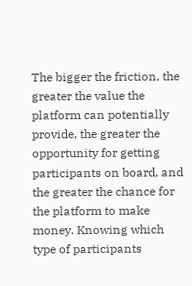The bigger the friction, the greater the value the platform can potentially provide, the greater the opportunity for getting participants on board, and the greater the chance for the platform to make money. Knowing which type of participants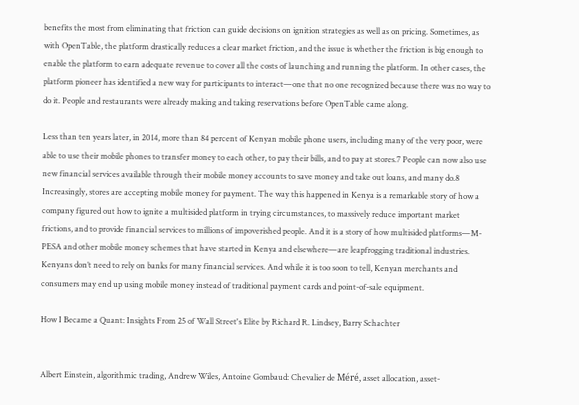benefits the most from eliminating that friction can guide decisions on ignition strategies as well as on pricing. Sometimes, as with OpenTable, the platform drastically reduces a clear market friction, and the issue is whether the friction is big enough to enable the platform to earn adequate revenue to cover all the costs of launching and running the platform. In other cases, the platform pioneer has identified a new way for participants to interact—one that no one recognized because there was no way to do it. People and restaurants were already making and taking reservations before OpenTable came along.

Less than ten years later, in 2014, more than 84 percent of Kenyan mobile phone users, including many of the very poor, were able to use their mobile phones to transfer money to each other, to pay their bills, and to pay at stores.7 People can now also use new financial services available through their mobile money accounts to save money and take out loans, and many do.8 Increasingly, stores are accepting mobile money for payment. The way this happened in Kenya is a remarkable story of how a company figured out how to ignite a multisided platform in trying circumstances, to massively reduce important market frictions, and to provide financial services to millions of impoverished people. And it is a story of how multisided platforms—M-PESA and other mobile money schemes that have started in Kenya and elsewhere—are leapfrogging traditional industries. Kenyans don’t need to rely on banks for many financial services. And while it is too soon to tell, Kenyan merchants and consumers may end up using mobile money instead of traditional payment cards and point-of-sale equipment.

How I Became a Quant: Insights From 25 of Wall Street's Elite by Richard R. Lindsey, Barry Schachter


Albert Einstein, algorithmic trading, Andrew Wiles, Antoine Gombaud: Chevalier de Méré, asset allocation, asset-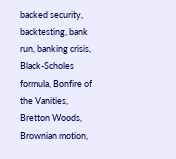backed security, backtesting, bank run, banking crisis, Black-Scholes formula, Bonfire of the Vanities, Bretton Woods, Brownian motion,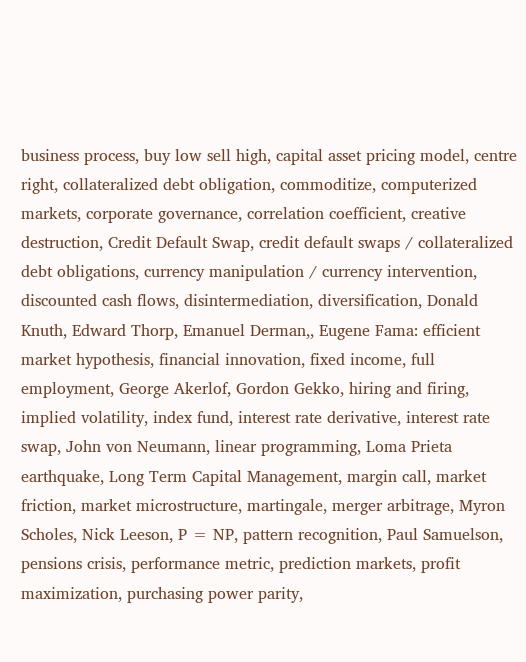business process, buy low sell high, capital asset pricing model, centre right, collateralized debt obligation, commoditize, computerized markets, corporate governance, correlation coefficient, creative destruction, Credit Default Swap, credit default swaps / collateralized debt obligations, currency manipulation / currency intervention, discounted cash flows, disintermediation, diversification, Donald Knuth, Edward Thorp, Emanuel Derman,, Eugene Fama: efficient market hypothesis, financial innovation, fixed income, full employment, George Akerlof, Gordon Gekko, hiring and firing, implied volatility, index fund, interest rate derivative, interest rate swap, John von Neumann, linear programming, Loma Prieta earthquake, Long Term Capital Management, margin call, market friction, market microstructure, martingale, merger arbitrage, Myron Scholes, Nick Leeson, P = NP, pattern recognition, Paul Samuelson, pensions crisis, performance metric, prediction markets, profit maximization, purchasing power parity,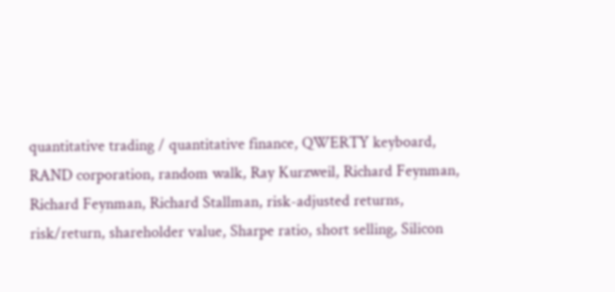quantitative trading / quantitative finance, QWERTY keyboard, RAND corporation, random walk, Ray Kurzweil, Richard Feynman, Richard Feynman, Richard Stallman, risk-adjusted returns, risk/return, shareholder value, Sharpe ratio, short selling, Silicon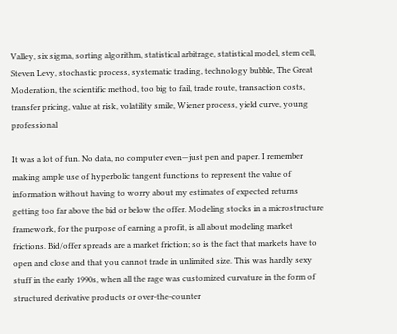Valley, six sigma, sorting algorithm, statistical arbitrage, statistical model, stem cell, Steven Levy, stochastic process, systematic trading, technology bubble, The Great Moderation, the scientific method, too big to fail, trade route, transaction costs, transfer pricing, value at risk, volatility smile, Wiener process, yield curve, young professional

It was a lot of fun. No data, no computer even—just pen and paper. I remember making ample use of hyperbolic tangent functions to represent the value of information without having to worry about my estimates of expected returns getting too far above the bid or below the offer. Modeling stocks in a microstructure framework, for the purpose of earning a profit, is all about modeling market frictions. Bid/offer spreads are a market friction; so is the fact that markets have to open and close and that you cannot trade in unlimited size. This was hardly sexy stuff in the early 1990s, when all the rage was customized curvature in the form of structured derivative products or over-the-counter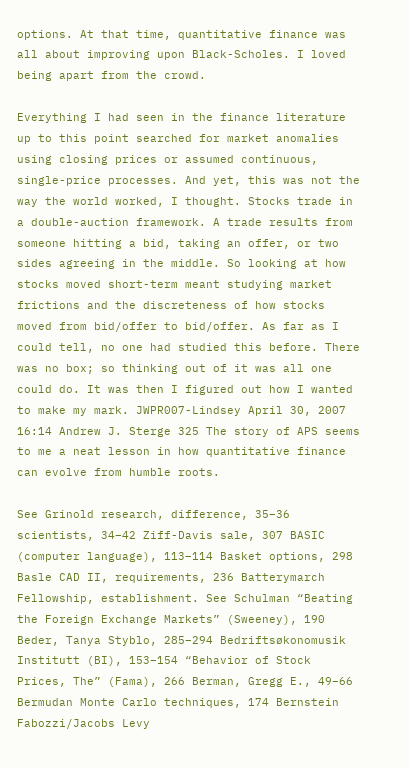options. At that time, quantitative finance was all about improving upon Black-Scholes. I loved being apart from the crowd.

Everything I had seen in the finance literature up to this point searched for market anomalies using closing prices or assumed continuous, single-price processes. And yet, this was not the way the world worked, I thought. Stocks trade in a double-auction framework. A trade results from someone hitting a bid, taking an offer, or two sides agreeing in the middle. So looking at how stocks moved short-term meant studying market frictions and the discreteness of how stocks moved from bid/offer to bid/offer. As far as I could tell, no one had studied this before. There was no box; so thinking out of it was all one could do. It was then I figured out how I wanted to make my mark. JWPR007-Lindsey April 30, 2007 16:14 Andrew J. Sterge 325 The story of APS seems to me a neat lesson in how quantitative finance can evolve from humble roots.

See Grinold research, difference, 35–36 scientists, 34–42 Ziff-Davis sale, 307 BASIC (computer language), 113–114 Basket options, 298 Basle CAD II, requirements, 236 Batterymarch Fellowship, establishment. See Schulman “Beating the Foreign Exchange Markets” (Sweeney), 190 Beder, Tanya Styblo, 285–294 Bedriftsøkonomusik Institutt (BI), 153–154 “Behavior of Stock Prices, The” (Fama), 266 Berman, Gregg E., 49–66 Bermudan Monte Carlo techniques, 174 Bernstein Fabozzi/Jacobs Levy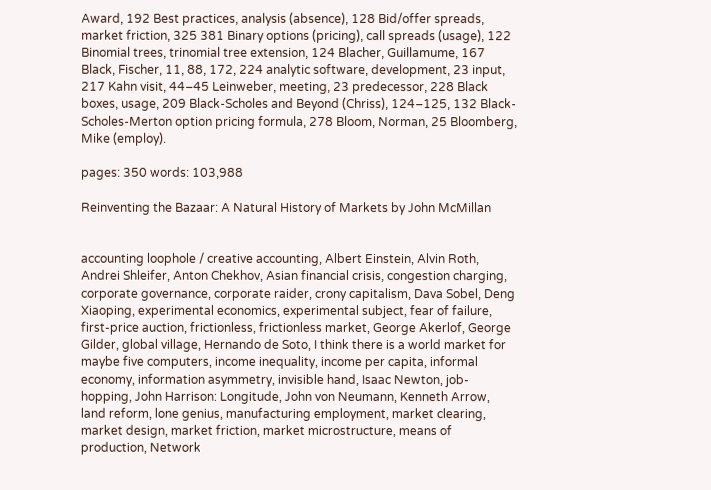Award, 192 Best practices, analysis (absence), 128 Bid/offer spreads, market friction, 325 381 Binary options (pricing), call spreads (usage), 122 Binomial trees, trinomial tree extension, 124 Blacher, Guillamume, 167 Black, Fischer, 11, 88, 172, 224 analytic software, development, 23 input, 217 Kahn visit, 44–45 Leinweber, meeting, 23 predecessor, 228 Black boxes, usage, 209 Black-Scholes and Beyond (Chriss), 124–125, 132 Black-Scholes-Merton option pricing formula, 278 Bloom, Norman, 25 Bloomberg, Mike (employ).

pages: 350 words: 103,988

Reinventing the Bazaar: A Natural History of Markets by John McMillan


accounting loophole / creative accounting, Albert Einstein, Alvin Roth, Andrei Shleifer, Anton Chekhov, Asian financial crisis, congestion charging, corporate governance, corporate raider, crony capitalism, Dava Sobel, Deng Xiaoping, experimental economics, experimental subject, fear of failure, first-price auction, frictionless, frictionless market, George Akerlof, George Gilder, global village, Hernando de Soto, I think there is a world market for maybe five computers, income inequality, income per capita, informal economy, information asymmetry, invisible hand, Isaac Newton, job-hopping, John Harrison: Longitude, John von Neumann, Kenneth Arrow, land reform, lone genius, manufacturing employment, market clearing, market design, market friction, market microstructure, means of production, Network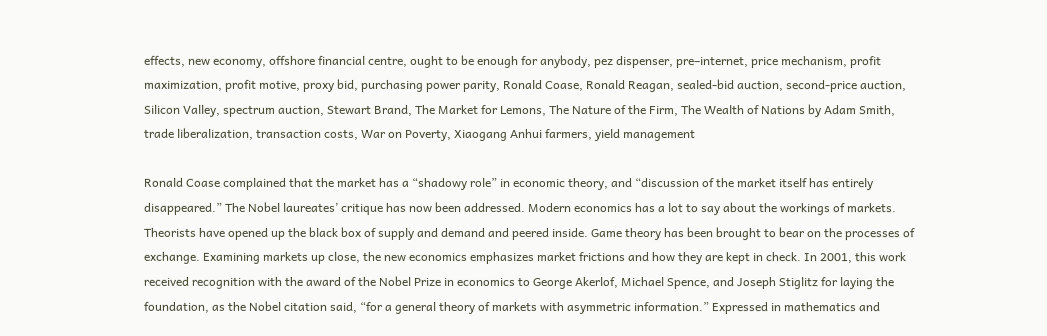effects, new economy, offshore financial centre, ought to be enough for anybody, pez dispenser, pre–internet, price mechanism, profit maximization, profit motive, proxy bid, purchasing power parity, Ronald Coase, Ronald Reagan, sealed-bid auction, second-price auction, Silicon Valley, spectrum auction, Stewart Brand, The Market for Lemons, The Nature of the Firm, The Wealth of Nations by Adam Smith, trade liberalization, transaction costs, War on Poverty, Xiaogang Anhui farmers, yield management

Ronald Coase complained that the market has a “shadowy role” in economic theory, and “discussion of the market itself has entirely disappeared.” The Nobel laureates’ critique has now been addressed. Modern economics has a lot to say about the workings of markets. Theorists have opened up the black box of supply and demand and peered inside. Game theory has been brought to bear on the processes of exchange. Examining markets up close, the new economics emphasizes market frictions and how they are kept in check. In 2001, this work received recognition with the award of the Nobel Prize in economics to George Akerlof, Michael Spence, and Joseph Stiglitz for laying the foundation, as the Nobel citation said, “for a general theory of markets with asymmetric information.” Expressed in mathematics and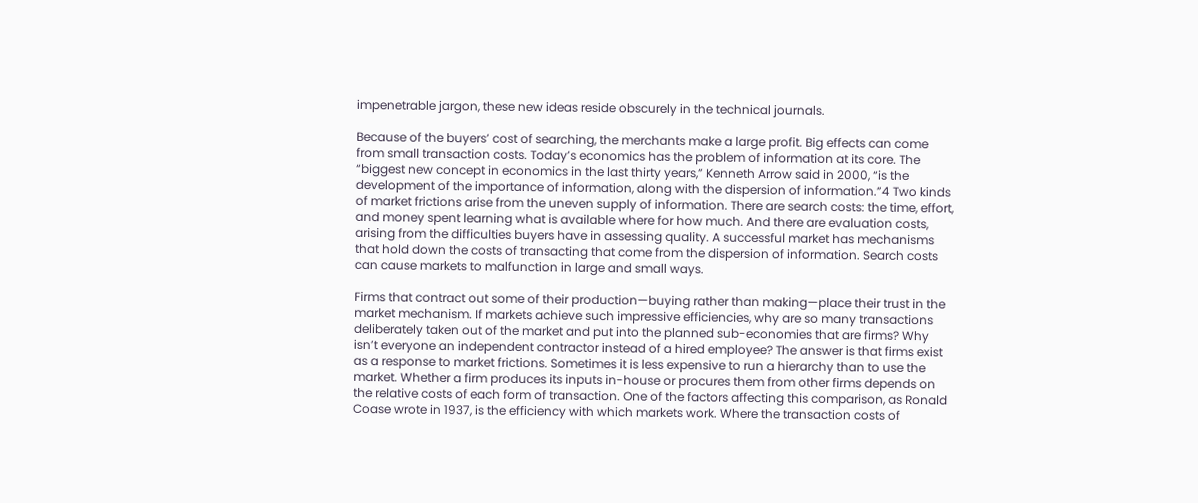impenetrable jargon, these new ideas reside obscurely in the technical journals.

Because of the buyers’ cost of searching, the merchants make a large profit. Big effects can come from small transaction costs. Today’s economics has the problem of information at its core. The “biggest new concept in economics in the last thirty years,” Kenneth Arrow said in 2000, “is the development of the importance of information, along with the dispersion of information.”4 Two kinds of market frictions arise from the uneven supply of information. There are search costs: the time, effort, and money spent learning what is available where for how much. And there are evaluation costs, arising from the difficulties buyers have in assessing quality. A successful market has mechanisms that hold down the costs of transacting that come from the dispersion of information. Search costs can cause markets to malfunction in large and small ways.

Firms that contract out some of their production—buying rather than making—place their trust in the market mechanism. If markets achieve such impressive efficiencies, why are so many transactions deliberately taken out of the market and put into the planned sub-economies that are firms? Why isn’t everyone an independent contractor instead of a hired employee? The answer is that firms exist as a response to market frictions. Sometimes it is less expensive to run a hierarchy than to use the market. Whether a firm produces its inputs in-house or procures them from other firms depends on the relative costs of each form of transaction. One of the factors affecting this comparison, as Ronald Coase wrote in 1937, is the efficiency with which markets work. Where the transaction costs of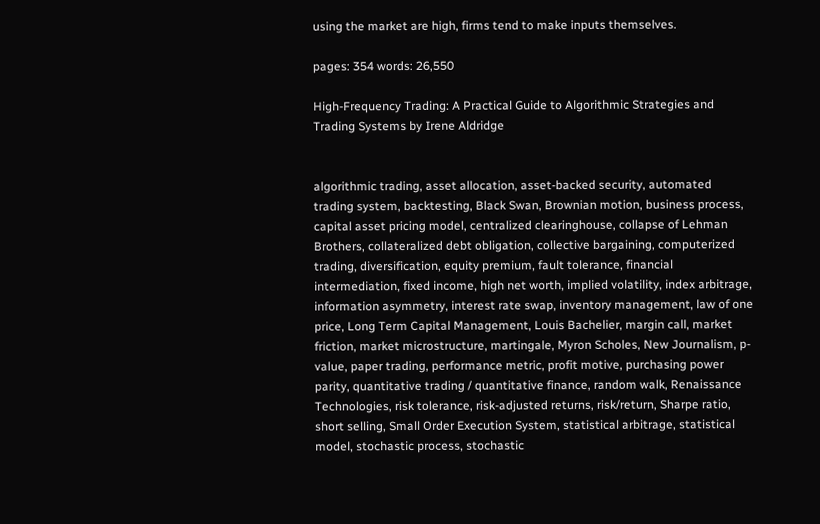using the market are high, firms tend to make inputs themselves.

pages: 354 words: 26,550

High-Frequency Trading: A Practical Guide to Algorithmic Strategies and Trading Systems by Irene Aldridge


algorithmic trading, asset allocation, asset-backed security, automated trading system, backtesting, Black Swan, Brownian motion, business process, capital asset pricing model, centralized clearinghouse, collapse of Lehman Brothers, collateralized debt obligation, collective bargaining, computerized trading, diversification, equity premium, fault tolerance, financial intermediation, fixed income, high net worth, implied volatility, index arbitrage, information asymmetry, interest rate swap, inventory management, law of one price, Long Term Capital Management, Louis Bachelier, margin call, market friction, market microstructure, martingale, Myron Scholes, New Journalism, p-value, paper trading, performance metric, profit motive, purchasing power parity, quantitative trading / quantitative finance, random walk, Renaissance Technologies, risk tolerance, risk-adjusted returns, risk/return, Sharpe ratio, short selling, Small Order Execution System, statistical arbitrage, statistical model, stochastic process, stochastic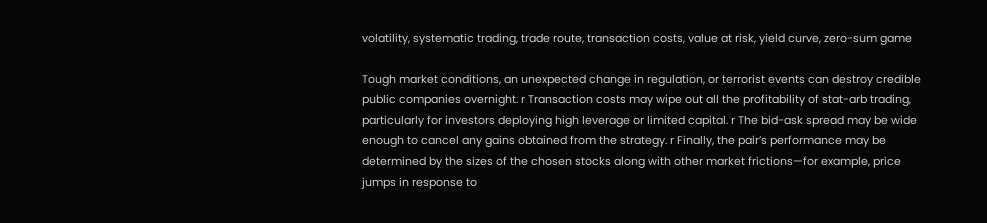volatility, systematic trading, trade route, transaction costs, value at risk, yield curve, zero-sum game

Tough market conditions, an unexpected change in regulation, or terrorist events can destroy credible public companies overnight. r Transaction costs may wipe out all the profitability of stat-arb trading, particularly for investors deploying high leverage or limited capital. r The bid-ask spread may be wide enough to cancel any gains obtained from the strategy. r Finally, the pair’s performance may be determined by the sizes of the chosen stocks along with other market frictions—for example, price jumps in response to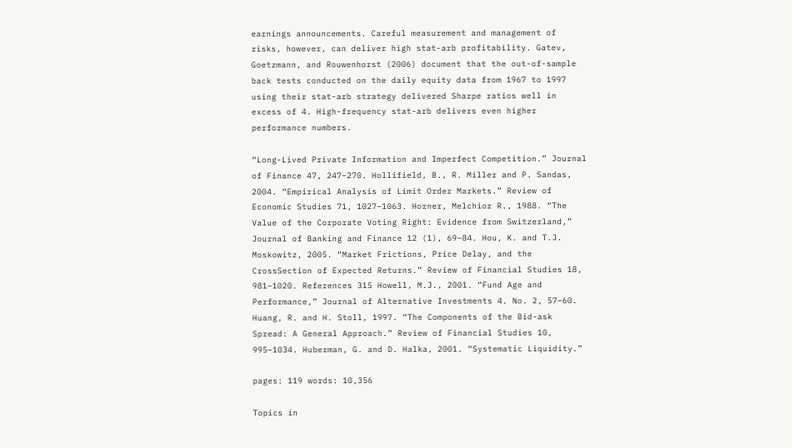earnings announcements. Careful measurement and management of risks, however, can deliver high stat-arb profitability. Gatev, Goetzmann, and Rouwenhorst (2006) document that the out-of-sample back tests conducted on the daily equity data from 1967 to 1997 using their stat-arb strategy delivered Sharpe ratios well in excess of 4. High-frequency stat-arb delivers even higher performance numbers.

“Long-Lived Private Information and Imperfect Competition.” Journal of Finance 47, 247–270. Hollifield, B., R. Miller and P. Sandas, 2004. “Empirical Analysis of Limit Order Markets.” Review of Economic Studies 71, 1027–1063. Horner, Melchior R., 1988. “The Value of the Corporate Voting Right: Evidence from Switzerland,” Journal of Banking and Finance 12 (1), 69–84. Hou, K. and T.J. Moskowitz, 2005. “Market Frictions, Price Delay, and the CrossSection of Expected Returns.” Review of Financial Studies 18, 981–1020. References 315 Howell, M.J., 2001. “Fund Age and Performance,” Journal of Alternative Investments 4. No. 2, 57–60. Huang, R. and H. Stoll, 1997. “The Components of the Bid-ask Spread: A General Approach.” Review of Financial Studies 10, 995–1034. Huberman, G. and D. Halka, 2001. “Systematic Liquidity.”

pages: 119 words: 10,356

Topics in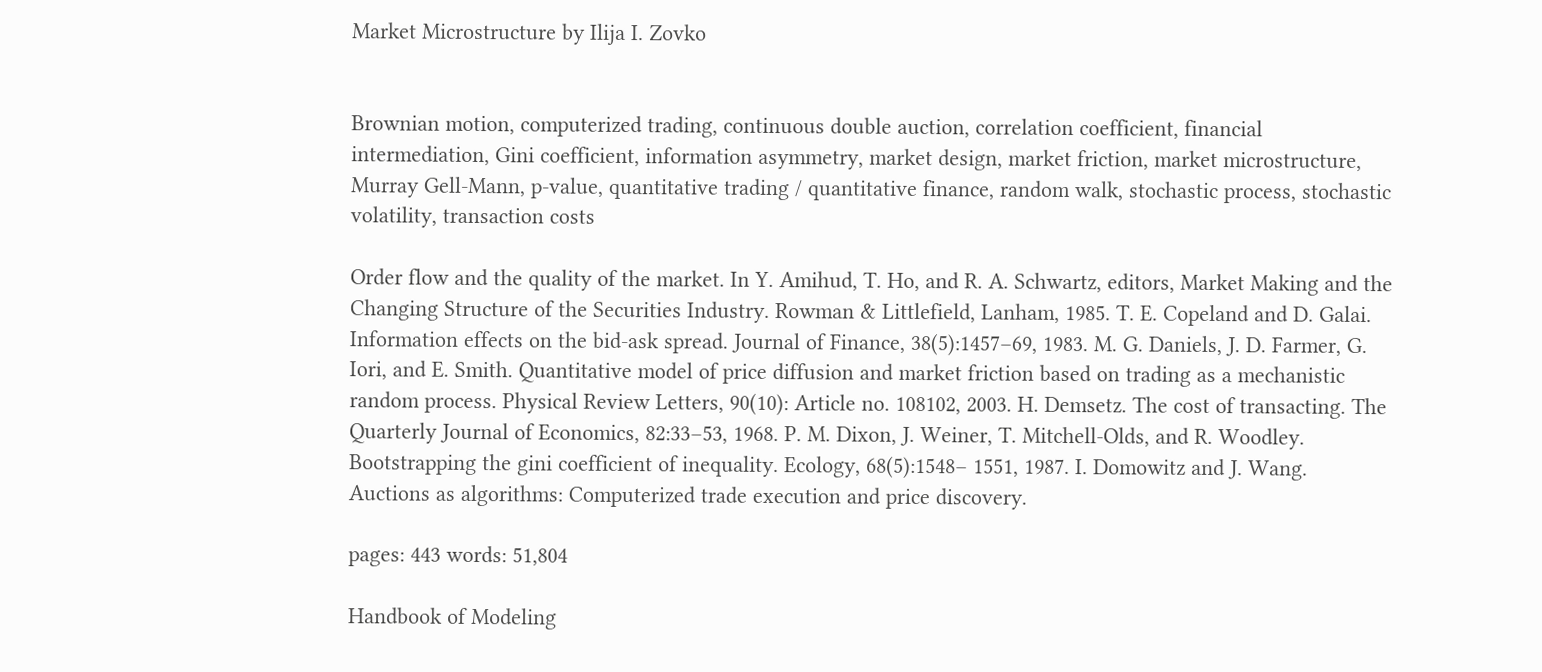Market Microstructure by Ilija I. Zovko


Brownian motion, computerized trading, continuous double auction, correlation coefficient, financial intermediation, Gini coefficient, information asymmetry, market design, market friction, market microstructure, Murray Gell-Mann, p-value, quantitative trading / quantitative finance, random walk, stochastic process, stochastic volatility, transaction costs

Order flow and the quality of the market. In Y. Amihud, T. Ho, and R. A. Schwartz, editors, Market Making and the Changing Structure of the Securities Industry. Rowman & Littlefield, Lanham, 1985. T. E. Copeland and D. Galai. Information effects on the bid-ask spread. Journal of Finance, 38(5):1457–69, 1983. M. G. Daniels, J. D. Farmer, G. Iori, and E. Smith. Quantitative model of price diffusion and market friction based on trading as a mechanistic random process. Physical Review Letters, 90(10): Article no. 108102, 2003. H. Demsetz. The cost of transacting. The Quarterly Journal of Economics, 82:33–53, 1968. P. M. Dixon, J. Weiner, T. Mitchell-Olds, and R. Woodley. Bootstrapping the gini coefficient of inequality. Ecology, 68(5):1548– 1551, 1987. I. Domowitz and J. Wang. Auctions as algorithms: Computerized trade execution and price discovery.

pages: 443 words: 51,804

Handbook of Modeling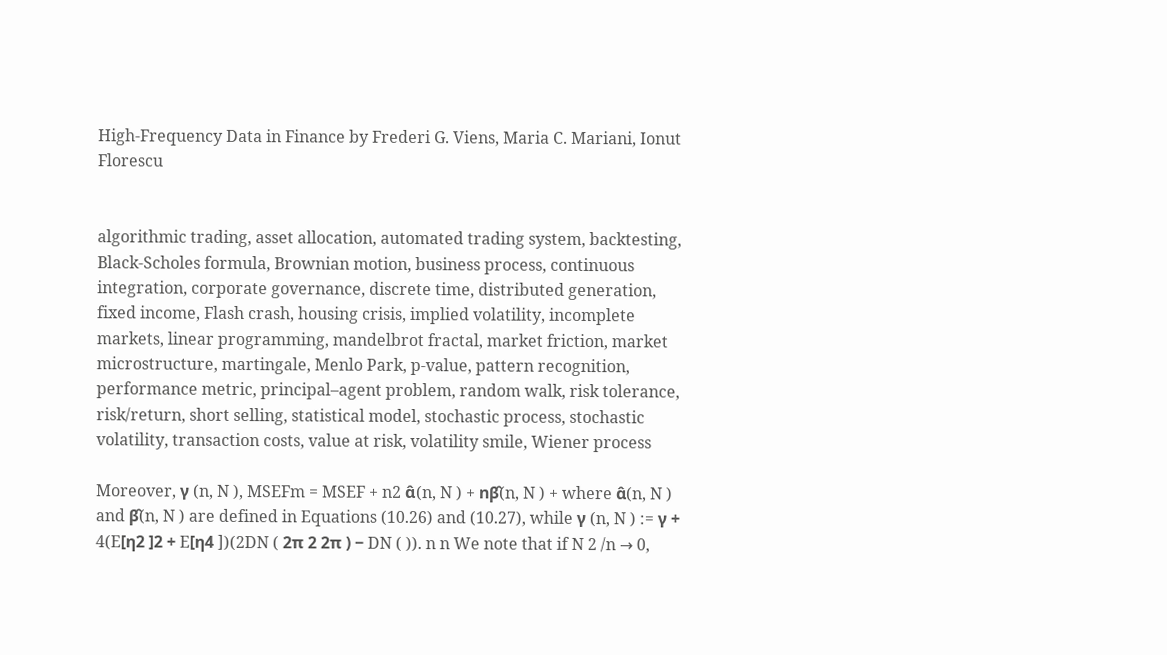High-Frequency Data in Finance by Frederi G. Viens, Maria C. Mariani, Ionut Florescu


algorithmic trading, asset allocation, automated trading system, backtesting, Black-Scholes formula, Brownian motion, business process, continuous integration, corporate governance, discrete time, distributed generation, fixed income, Flash crash, housing crisis, implied volatility, incomplete markets, linear programming, mandelbrot fractal, market friction, market microstructure, martingale, Menlo Park, p-value, pattern recognition, performance metric, principal–agent problem, random walk, risk tolerance, risk/return, short selling, statistical model, stochastic process, stochastic volatility, transaction costs, value at risk, volatility smile, Wiener process

Moreover, γ (n, N ), MSEFm = MSEF + n2 α̂(n, N ) + nβ̂(n, N ) + where α̂(n, N ) and β̂(n, N ) are defined in Equations (10.26) and (10.27), while γ (n, N ) := γ + 4(E[η2 ]2 + E[η4 ])(2DN ( 2π 2 2π ) − DN ( )). n n We note that if N 2 /n → 0,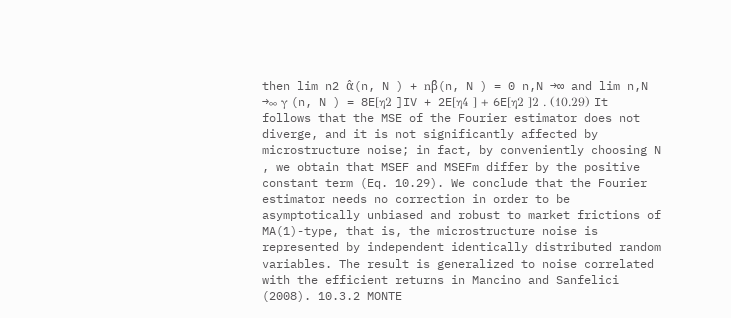then lim n2 α̂(n, N ) + nβ̂(n, N ) = 0 n,N →∞ and lim n,N →∞ γ (n, N ) = 8E[η2 ]IV + 2E[η4 ] + 6E[η2 ]2 . (10.29) It follows that the MSE of the Fourier estimator does not diverge, and it is not significantly affected by microstructure noise; in fact, by conveniently choosing N , we obtain that MSEF and MSEFm differ by the positive constant term (Eq. 10.29). We conclude that the Fourier estimator needs no correction in order to be asymptotically unbiased and robust to market frictions of MA(1)-type, that is, the microstructure noise is represented by independent identically distributed random variables. The result is generalized to noise correlated with the efficient returns in Mancino and Sanfelici (2008). 10.3.2 MONTE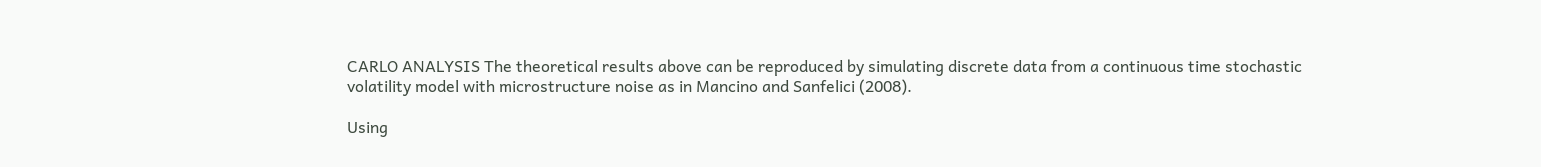CARLO ANALYSIS The theoretical results above can be reproduced by simulating discrete data from a continuous time stochastic volatility model with microstructure noise as in Mancino and Sanfelici (2008).

Using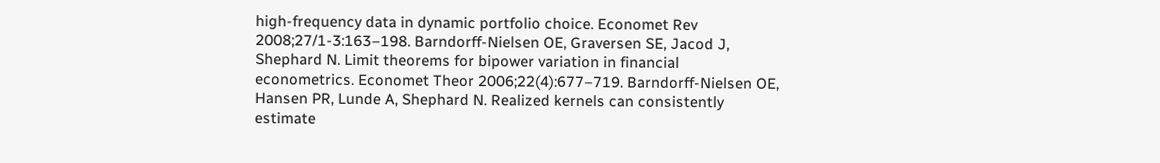high-frequency data in dynamic portfolio choice. Economet Rev 2008;27/1-3:163–198. Barndorff-Nielsen OE, Graversen SE, Jacod J, Shephard N. Limit theorems for bipower variation in financial econometrics. Economet Theor 2006;22(4):677–719. Barndorff-Nielsen OE, Hansen PR, Lunde A, Shephard N. Realized kernels can consistently estimate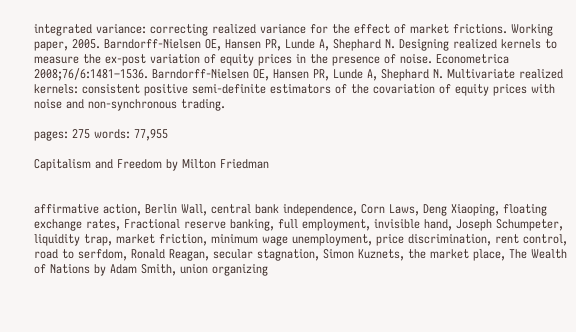integrated variance: correcting realized variance for the effect of market frictions. Working paper, 2005. Barndorff-Nielsen OE, Hansen PR, Lunde A, Shephard N. Designing realized kernels to measure the ex-post variation of equity prices in the presence of noise. Econometrica 2008;76/6:1481–1536. Barndorff-Nielsen OE, Hansen PR, Lunde A, Shephard N. Multivariate realized kernels: consistent positive semi-definite estimators of the covariation of equity prices with noise and non-synchronous trading.

pages: 275 words: 77,955

Capitalism and Freedom by Milton Friedman


affirmative action, Berlin Wall, central bank independence, Corn Laws, Deng Xiaoping, floating exchange rates, Fractional reserve banking, full employment, invisible hand, Joseph Schumpeter, liquidity trap, market friction, minimum wage unemployment, price discrimination, rent control, road to serfdom, Ronald Reagan, secular stagnation, Simon Kuznets, the market place, The Wealth of Nations by Adam Smith, union organizing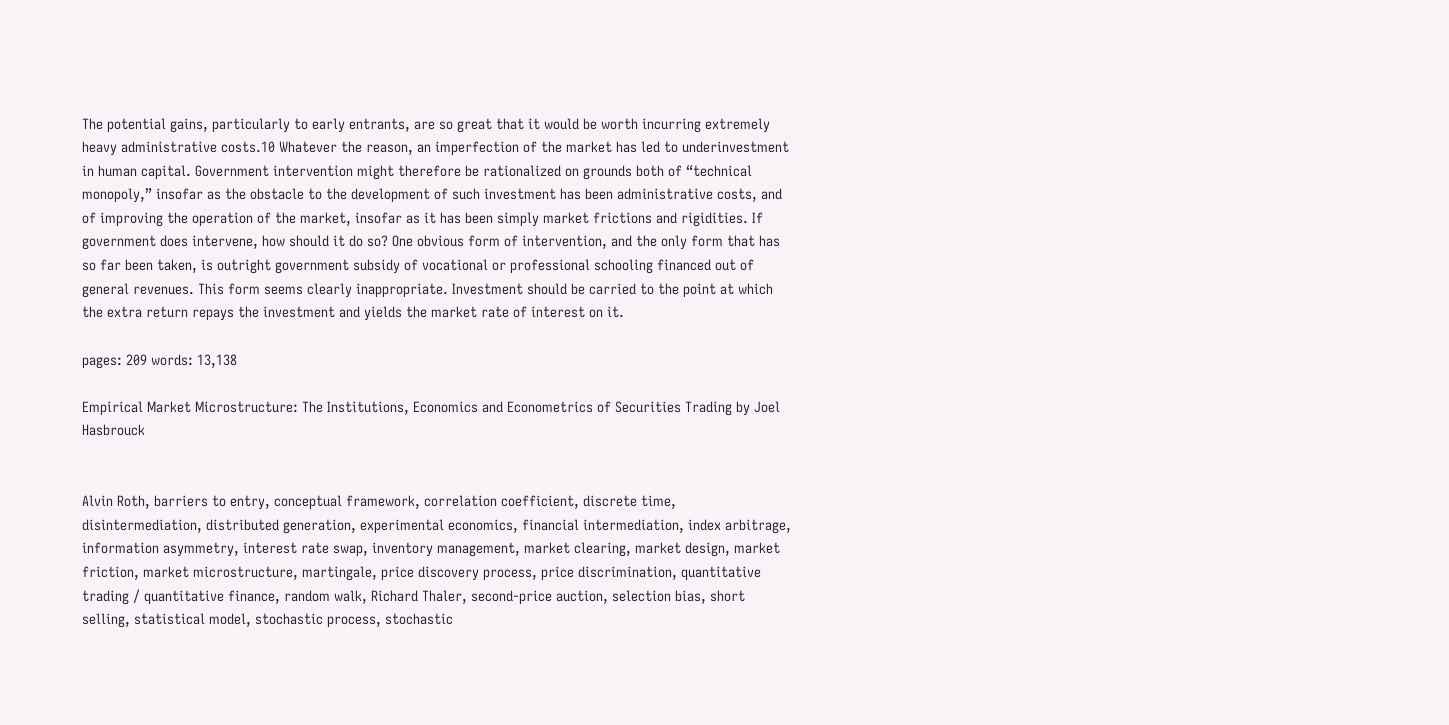The potential gains, particularly to early entrants, are so great that it would be worth incurring extremely heavy administrative costs.10 Whatever the reason, an imperfection of the market has led to underinvestment in human capital. Government intervention might therefore be rationalized on grounds both of “technical monopoly,” insofar as the obstacle to the development of such investment has been administrative costs, and of improving the operation of the market, insofar as it has been simply market frictions and rigidities. If government does intervene, how should it do so? One obvious form of intervention, and the only form that has so far been taken, is outright government subsidy of vocational or professional schooling financed out of general revenues. This form seems clearly inappropriate. Investment should be carried to the point at which the extra return repays the investment and yields the market rate of interest on it.

pages: 209 words: 13,138

Empirical Market Microstructure: The Institutions, Economics and Econometrics of Securities Trading by Joel Hasbrouck


Alvin Roth, barriers to entry, conceptual framework, correlation coefficient, discrete time, disintermediation, distributed generation, experimental economics, financial intermediation, index arbitrage, information asymmetry, interest rate swap, inventory management, market clearing, market design, market friction, market microstructure, martingale, price discovery process, price discrimination, quantitative trading / quantitative finance, random walk, Richard Thaler, second-price auction, selection bias, short selling, statistical model, stochastic process, stochastic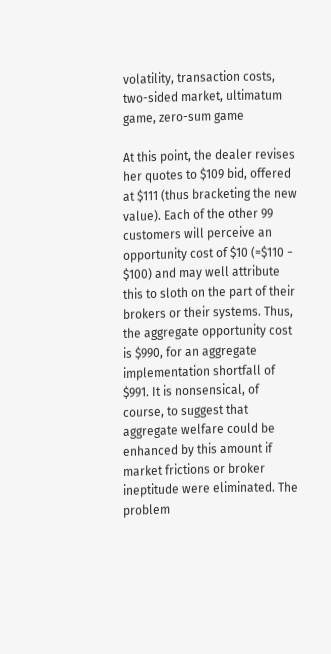volatility, transaction costs, two-sided market, ultimatum game, zero-sum game

At this point, the dealer revises her quotes to $109 bid, offered at $111 (thus bracketing the new value). Each of the other 99 customers will perceive an opportunity cost of $10 (=$110 − $100) and may well attribute this to sloth on the part of their brokers or their systems. Thus, the aggregate opportunity cost is $990, for an aggregate implementation shortfall of $991. It is nonsensical, of course, to suggest that aggregate welfare could be enhanced by this amount if market frictions or broker ineptitude were eliminated. The problem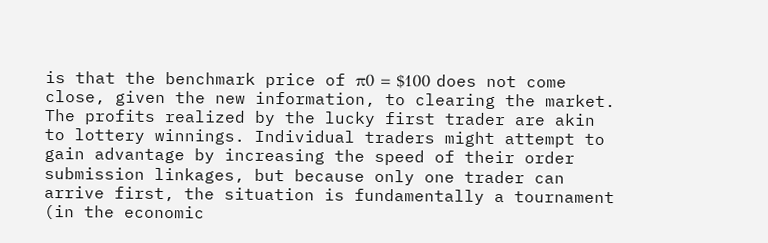is that the benchmark price of π0 = $100 does not come close, given the new information, to clearing the market. The profits realized by the lucky first trader are akin to lottery winnings. Individual traders might attempt to gain advantage by increasing the speed of their order submission linkages, but because only one trader can arrive first, the situation is fundamentally a tournament (in the economic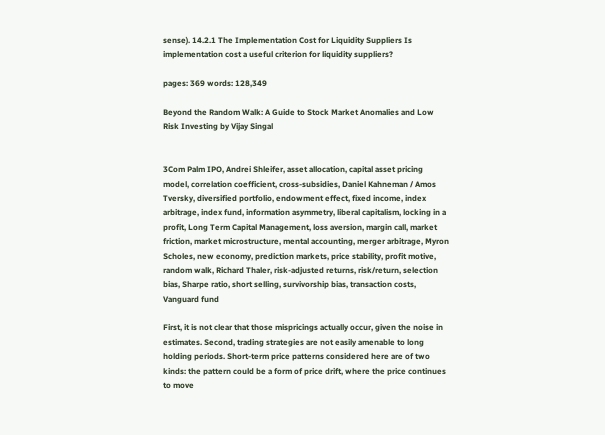sense). 14.2.1 The Implementation Cost for Liquidity Suppliers Is implementation cost a useful criterion for liquidity suppliers?

pages: 369 words: 128,349

Beyond the Random Walk: A Guide to Stock Market Anomalies and Low Risk Investing by Vijay Singal


3Com Palm IPO, Andrei Shleifer, asset allocation, capital asset pricing model, correlation coefficient, cross-subsidies, Daniel Kahneman / Amos Tversky, diversified portfolio, endowment effect, fixed income, index arbitrage, index fund, information asymmetry, liberal capitalism, locking in a profit, Long Term Capital Management, loss aversion, margin call, market friction, market microstructure, mental accounting, merger arbitrage, Myron Scholes, new economy, prediction markets, price stability, profit motive, random walk, Richard Thaler, risk-adjusted returns, risk/return, selection bias, Sharpe ratio, short selling, survivorship bias, transaction costs, Vanguard fund

First, it is not clear that those mispricings actually occur, given the noise in estimates. Second, trading strategies are not easily amenable to long holding periods. Short-term price patterns considered here are of two kinds: the pattern could be a form of price drift, where the price continues to move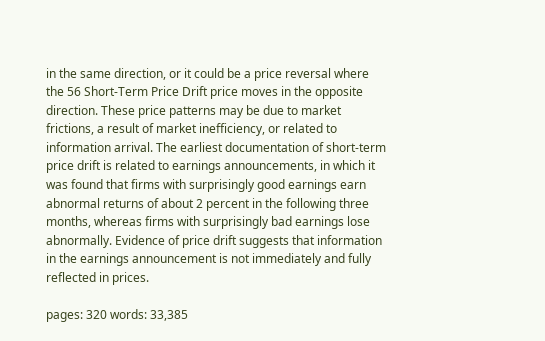in the same direction, or it could be a price reversal where the 56 Short-Term Price Drift price moves in the opposite direction. These price patterns may be due to market frictions, a result of market inefficiency, or related to information arrival. The earliest documentation of short-term price drift is related to earnings announcements, in which it was found that firms with surprisingly good earnings earn abnormal returns of about 2 percent in the following three months, whereas firms with surprisingly bad earnings lose abnormally. Evidence of price drift suggests that information in the earnings announcement is not immediately and fully reflected in prices.

pages: 320 words: 33,385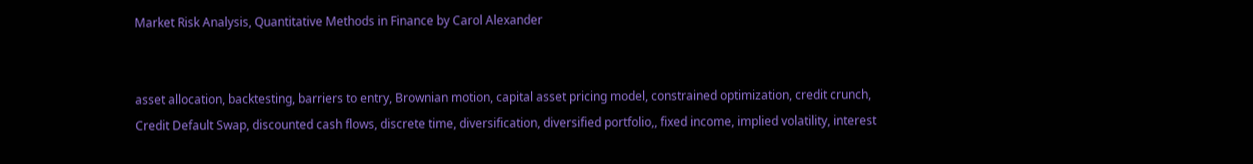Market Risk Analysis, Quantitative Methods in Finance by Carol Alexander


asset allocation, backtesting, barriers to entry, Brownian motion, capital asset pricing model, constrained optimization, credit crunch, Credit Default Swap, discounted cash flows, discrete time, diversification, diversified portfolio,, fixed income, implied volatility, interest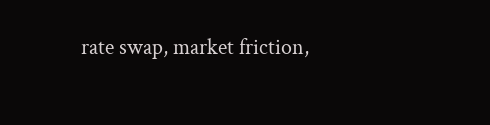rate swap, market friction,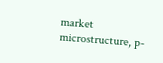market microstructure, p-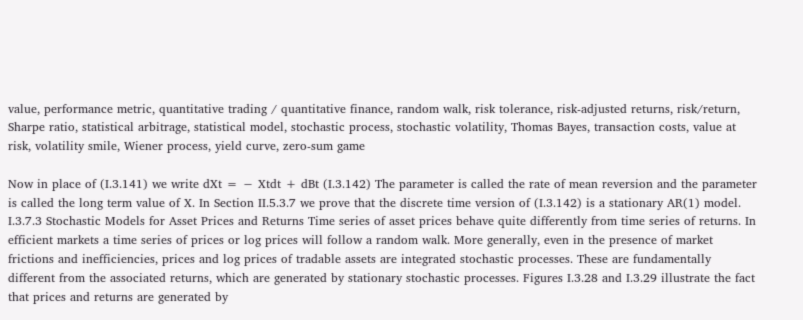value, performance metric, quantitative trading / quantitative finance, random walk, risk tolerance, risk-adjusted returns, risk/return, Sharpe ratio, statistical arbitrage, statistical model, stochastic process, stochastic volatility, Thomas Bayes, transaction costs, value at risk, volatility smile, Wiener process, yield curve, zero-sum game

Now in place of (I.3.141) we write dXt = − Xtdt + dBt (I.3.142) The parameter is called the rate of mean reversion and the parameter is called the long term value of X. In Section II.5.3.7 we prove that the discrete time version of (I.3.142) is a stationary AR(1) model. I.3.7.3 Stochastic Models for Asset Prices and Returns Time series of asset prices behave quite differently from time series of returns. In efficient markets a time series of prices or log prices will follow a random walk. More generally, even in the presence of market frictions and inefficiencies, prices and log prices of tradable assets are integrated stochastic processes. These are fundamentally different from the associated returns, which are generated by stationary stochastic processes. Figures I.3.28 and I.3.29 illustrate the fact that prices and returns are generated by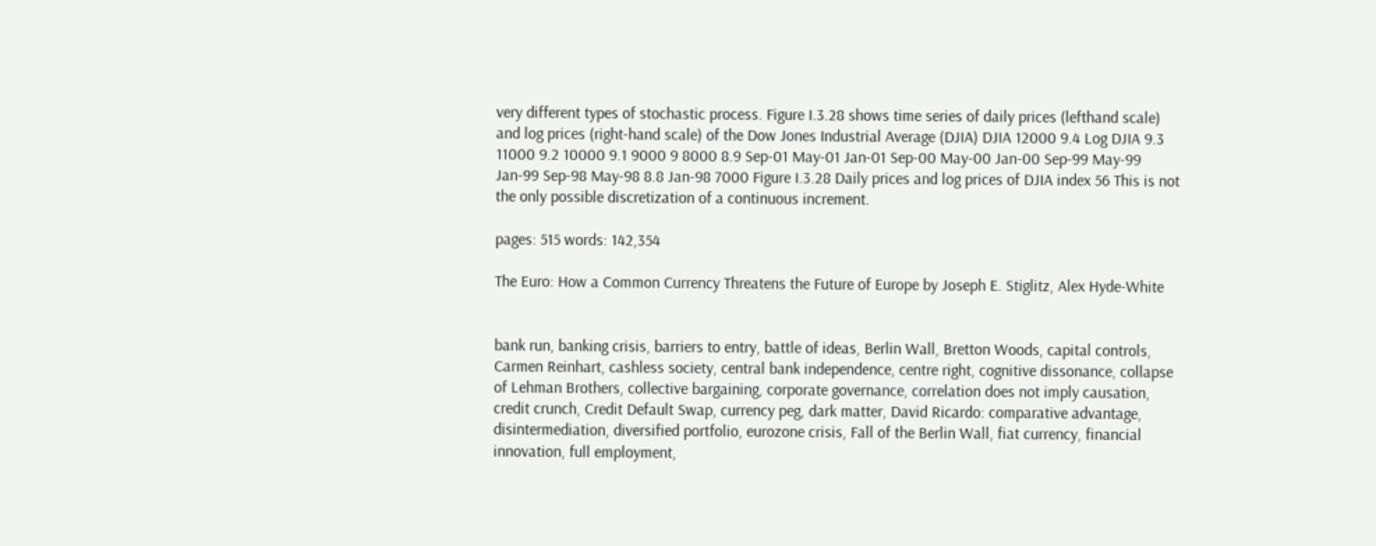very different types of stochastic process. Figure I.3.28 shows time series of daily prices (lefthand scale) and log prices (right-hand scale) of the Dow Jones Industrial Average (DJIA) DJIA 12000 9.4 Log DJIA 9.3 11000 9.2 10000 9.1 9000 9 8000 8.9 Sep-01 May-01 Jan-01 Sep-00 May-00 Jan-00 Sep-99 May-99 Jan-99 Sep-98 May-98 8.8 Jan-98 7000 Figure I.3.28 Daily prices and log prices of DJIA index 56 This is not the only possible discretization of a continuous increment.

pages: 515 words: 142,354

The Euro: How a Common Currency Threatens the Future of Europe by Joseph E. Stiglitz, Alex Hyde-White


bank run, banking crisis, barriers to entry, battle of ideas, Berlin Wall, Bretton Woods, capital controls, Carmen Reinhart, cashless society, central bank independence, centre right, cognitive dissonance, collapse of Lehman Brothers, collective bargaining, corporate governance, correlation does not imply causation, credit crunch, Credit Default Swap, currency peg, dark matter, David Ricardo: comparative advantage, disintermediation, diversified portfolio, eurozone crisis, Fall of the Berlin Wall, fiat currency, financial innovation, full employment,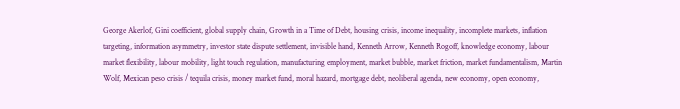George Akerlof, Gini coefficient, global supply chain, Growth in a Time of Debt, housing crisis, income inequality, incomplete markets, inflation targeting, information asymmetry, investor state dispute settlement, invisible hand, Kenneth Arrow, Kenneth Rogoff, knowledge economy, labour market flexibility, labour mobility, light touch regulation, manufacturing employment, market bubble, market friction, market fundamentalism, Martin Wolf, Mexican peso crisis / tequila crisis, money market fund, moral hazard, mortgage debt, neoliberal agenda, new economy, open economy,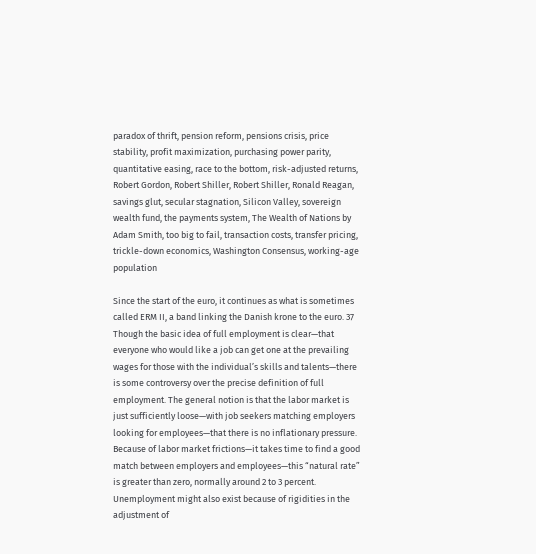paradox of thrift, pension reform, pensions crisis, price stability, profit maximization, purchasing power parity, quantitative easing, race to the bottom, risk-adjusted returns, Robert Gordon, Robert Shiller, Robert Shiller, Ronald Reagan, savings glut, secular stagnation, Silicon Valley, sovereign wealth fund, the payments system, The Wealth of Nations by Adam Smith, too big to fail, transaction costs, transfer pricing, trickle-down economics, Washington Consensus, working-age population

Since the start of the euro, it continues as what is sometimes called ERM II, a band linking the Danish krone to the euro. 37 Though the basic idea of full employment is clear—that everyone who would like a job can get one at the prevailing wages for those with the individual’s skills and talents—there is some controversy over the precise definition of full employment. The general notion is that the labor market is just sufficiently loose—with job seekers matching employers looking for employees—that there is no inflationary pressure. Because of labor market frictions—it takes time to find a good match between employers and employees—this “natural rate” is greater than zero, normally around 2 to 3 percent. Unemployment might also exist because of rigidities in the adjustment of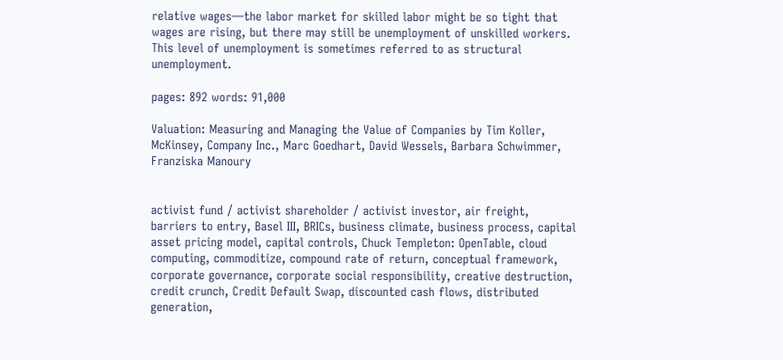relative wages—the labor market for skilled labor might be so tight that wages are rising, but there may still be unemployment of unskilled workers. This level of unemployment is sometimes referred to as structural unemployment.

pages: 892 words: 91,000

Valuation: Measuring and Managing the Value of Companies by Tim Koller, McKinsey, Company Inc., Marc Goedhart, David Wessels, Barbara Schwimmer, Franziska Manoury


activist fund / activist shareholder / activist investor, air freight, barriers to entry, Basel III, BRICs, business climate, business process, capital asset pricing model, capital controls, Chuck Templeton: OpenTable, cloud computing, commoditize, compound rate of return, conceptual framework, corporate governance, corporate social responsibility, creative destruction, credit crunch, Credit Default Swap, discounted cash flows, distributed generation,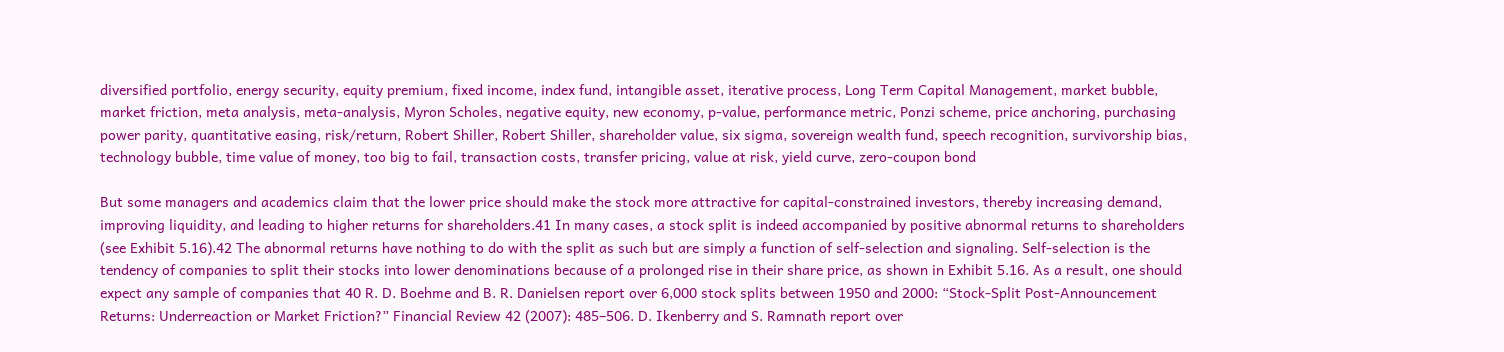diversified portfolio, energy security, equity premium, fixed income, index fund, intangible asset, iterative process, Long Term Capital Management, market bubble, market friction, meta analysis, meta-analysis, Myron Scholes, negative equity, new economy, p-value, performance metric, Ponzi scheme, price anchoring, purchasing power parity, quantitative easing, risk/return, Robert Shiller, Robert Shiller, shareholder value, six sigma, sovereign wealth fund, speech recognition, survivorship bias, technology bubble, time value of money, too big to fail, transaction costs, transfer pricing, value at risk, yield curve, zero-coupon bond

But some managers and academics claim that the lower price should make the stock more attractive for capital-constrained investors, thereby increasing demand, improving liquidity, and leading to higher returns for shareholders.41 In many cases, a stock split is indeed accompanied by positive abnormal returns to shareholders (see Exhibit 5.16).42 The abnormal returns have nothing to do with the split as such but are simply a function of self-selection and signaling. Self-selection is the tendency of companies to split their stocks into lower denominations because of a prolonged rise in their share price, as shown in Exhibit 5.16. As a result, one should expect any sample of companies that 40 R. D. Boehme and B. R. Danielsen report over 6,000 stock splits between 1950 and 2000: “Stock-Split Post-Announcement Returns: Underreaction or Market Friction?” Financial Review 42 (2007): 485–506. D. Ikenberry and S. Ramnath report over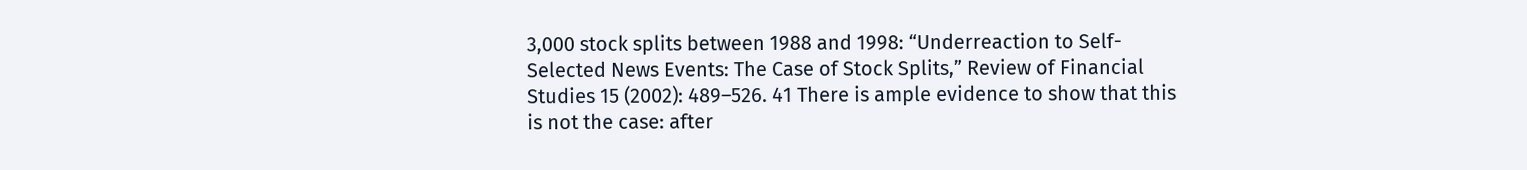3,000 stock splits between 1988 and 1998: “Underreaction to Self-Selected News Events: The Case of Stock Splits,” Review of Financial Studies 15 (2002): 489–526. 41 There is ample evidence to show that this is not the case: after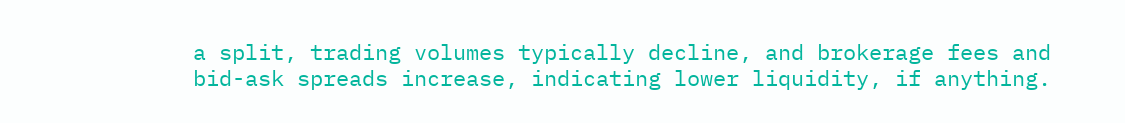a split, trading volumes typically decline, and brokerage fees and bid-ask spreads increase, indicating lower liquidity, if anything.